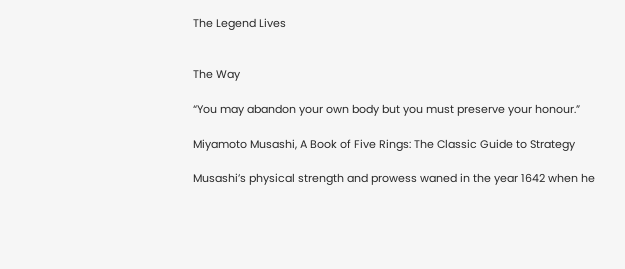The Legend Lives


The Way

“You may abandon your own body but you must preserve your honour.”

Miyamoto Musashi, A Book of Five Rings: The Classic Guide to Strategy

Musashi’s physical strength and prowess waned in the year 1642 when he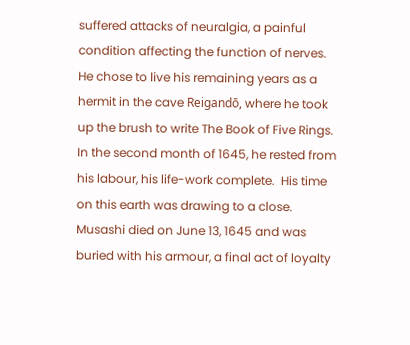suffered attacks of neuralgia, a painful condition affecting the function of nerves.  He chose to live his remaining years as a hermit in the cave Reigandō, where he took up the brush to write The Book of Five Rings.  In the second month of 1645, he rested from his labour, his life-work complete.  His time on this earth was drawing to a close.  Musashi died on June 13, 1645 and was buried with his armour, a final act of loyalty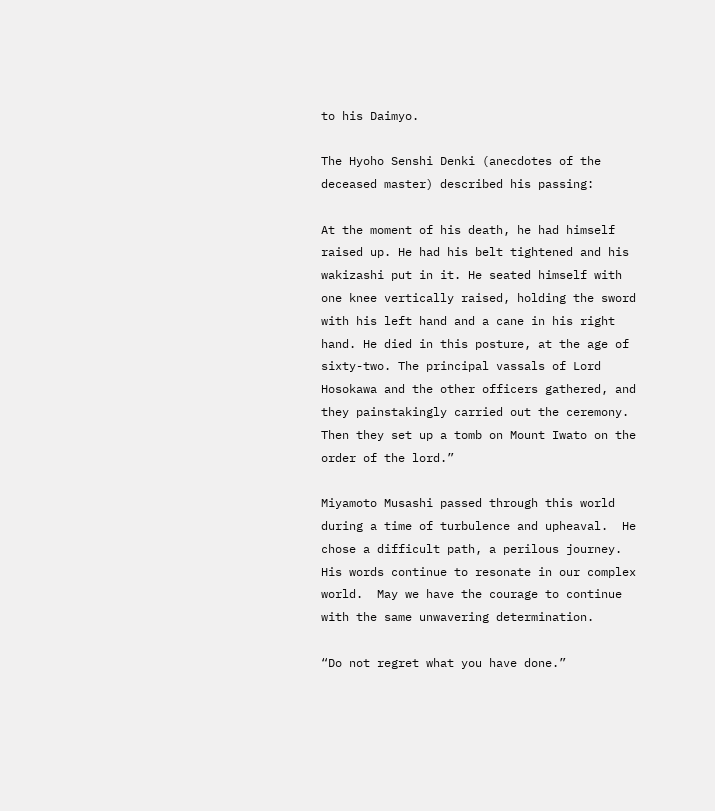to his Daimyo.

The Hyoho Senshi Denki (anecdotes of the deceased master) described his passing:

At the moment of his death, he had himself raised up. He had his belt tightened and his wakizashi put in it. He seated himself with one knee vertically raised, holding the sword with his left hand and a cane in his right hand. He died in this posture, at the age of sixty-two. The principal vassals of Lord Hosokawa and the other officers gathered, and they painstakingly carried out the ceremony. Then they set up a tomb on Mount Iwato on the order of the lord.”

Miyamoto Musashi passed through this world during a time of turbulence and upheaval.  He chose a difficult path, a perilous journey.  His words continue to resonate in our complex world.  May we have the courage to continue with the same unwavering determination.

“Do not regret what you have done.”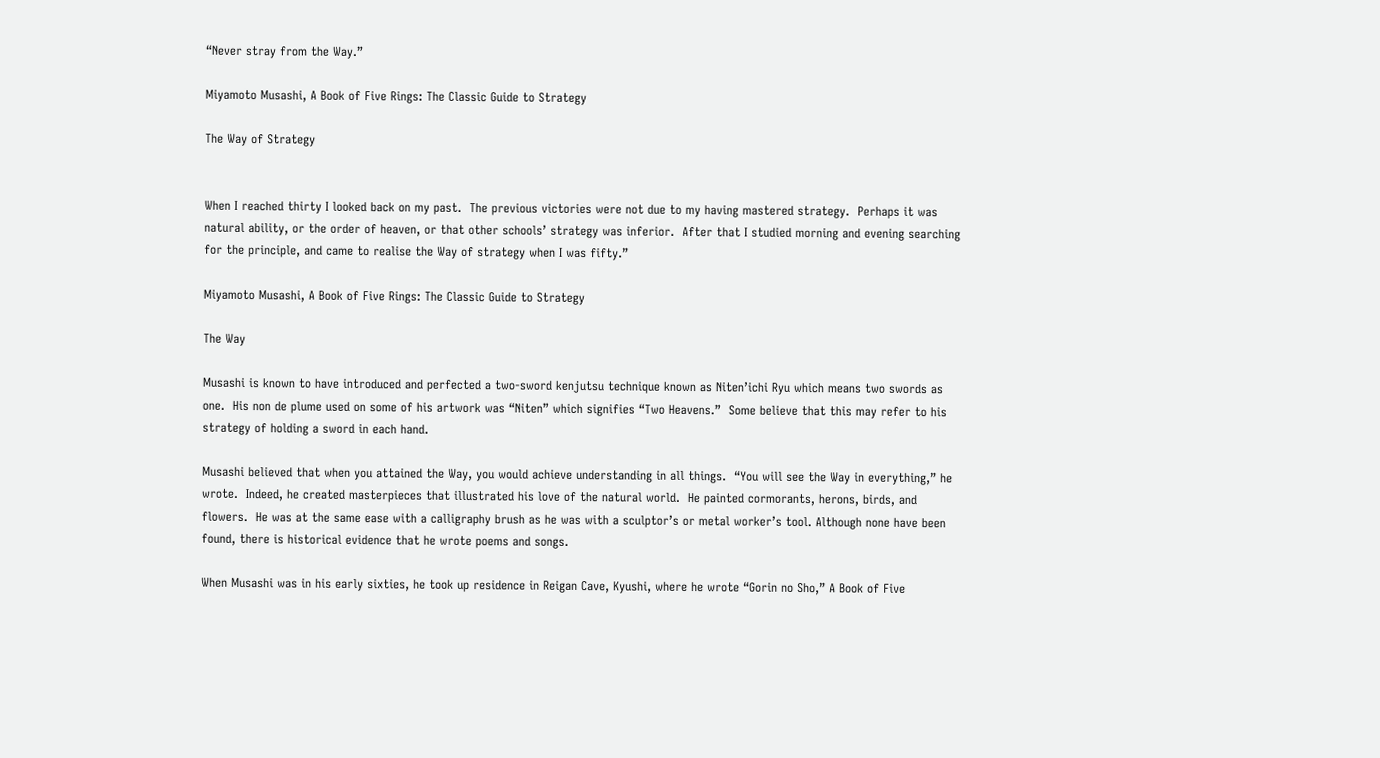“Never stray from the Way.”

Miyamoto Musashi, A Book of Five Rings: The Classic Guide to Strategy

The Way of Strategy


When I reached thirty I looked back on my past.  The previous victories were not due to my having mastered strategy.  Perhaps it was natural ability, or the order of heaven, or that other schools’ strategy was inferior.  After that I studied morning and evening searching for the principle, and came to realise the Way of strategy when I was fifty.”

Miyamoto Musashi, A Book of Five Rings: The Classic Guide to Strategy

The Way

Musashi is known to have introduced and perfected a two-sword kenjutsu technique known as Niten’ichi Ryu which means two swords as one.  His non de plume used on some of his artwork was “Niten” which signifies “Two Heavens.”  Some believe that this may refer to his strategy of holding a sword in each hand.

Musashi believed that when you attained the Way, you would achieve understanding in all things.  “You will see the Way in everything,” he wrote.  Indeed, he created masterpieces that illustrated his love of the natural world.  He painted cormorants, herons, birds, and flowers.  He was at the same ease with a calligraphy brush as he was with a sculptor’s or metal worker’s tool. Although none have been found, there is historical evidence that he wrote poems and songs.

When Musashi was in his early sixties, he took up residence in Reigan Cave, Kyushi, where he wrote “Gorin no Sho,” A Book of Five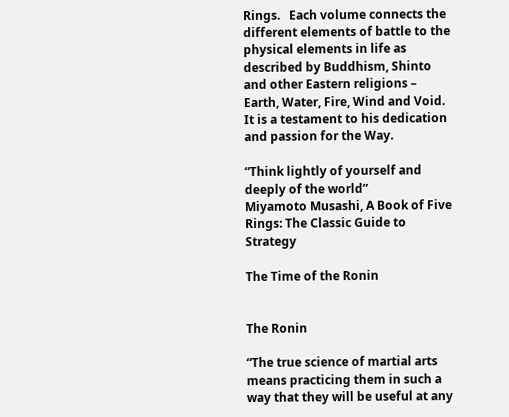Rings.   Each volume connects the different elements of battle to the physical elements in life as described by Buddhism, Shinto and other Eastern religions – Earth, Water, Fire, Wind and Void.  It is a testament to his dedication and passion for the Way.

“Think lightly of yourself and deeply of the world”
Miyamoto Musashi, A Book of Five Rings: The Classic Guide to Strategy

The Time of the Ronin


The Ronin

“The true science of martial arts means practicing them in such a way that they will be useful at any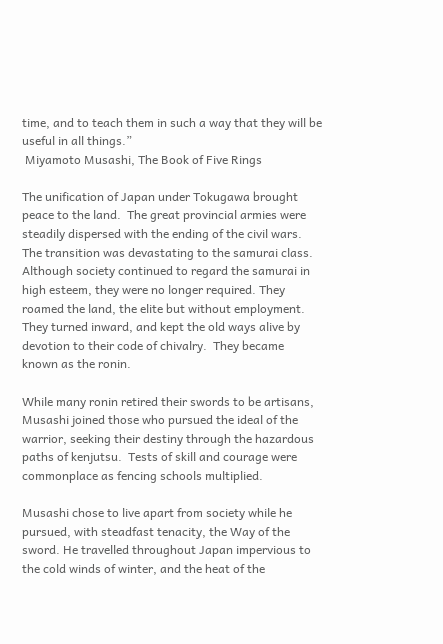time, and to teach them in such a way that they will be useful in all things.”
 Miyamoto Musashi, The Book of Five Rings

The unification of Japan under Tokugawa brought peace to the land.  The great provincial armies were steadily dispersed with the ending of the civil wars.  The transition was devastating to the samurai class.  Although society continued to regard the samurai in high esteem, they were no longer required. They roamed the land, the elite but without employment.    They turned inward, and kept the old ways alive by devotion to their code of chivalry.  They became known as the ronin.

While many ronin retired their swords to be artisans, Musashi joined those who pursued the ideal of the warrior, seeking their destiny through the hazardous paths of kenjutsu.  Tests of skill and courage were commonplace as fencing schools multiplied.

Musashi chose to live apart from society while he pursued, with steadfast tenacity, the Way of the sword. He travelled throughout Japan impervious to the cold winds of winter, and the heat of the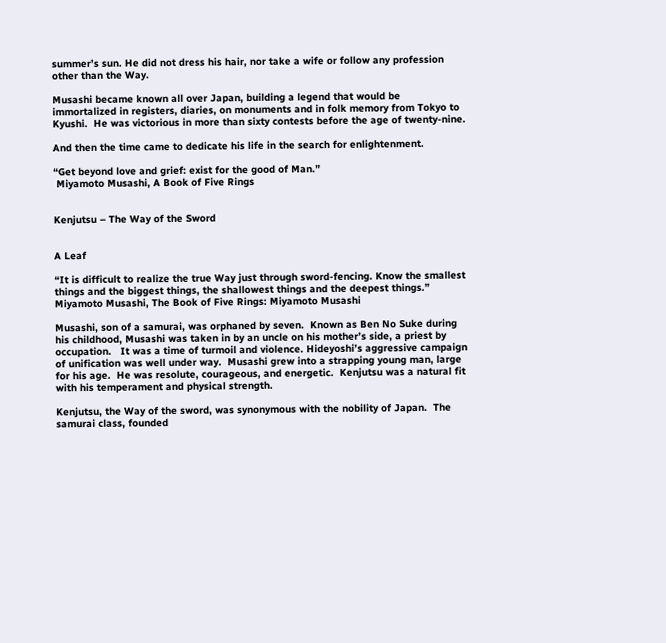summer’s sun. He did not dress his hair, nor take a wife or follow any profession other than the Way.

Musashi became known all over Japan, building a legend that would be immortalized in registers, diaries, on monuments and in folk memory from Tokyo to Kyushi.  He was victorious in more than sixty contests before the age of twenty-nine.

And then the time came to dedicate his life in the search for enlightenment.

“Get beyond love and grief: exist for the good of Man.”
 Miyamoto Musashi, A Book of Five Rings


Kenjutsu – The Way of the Sword


A Leaf

“It is difficult to realize the true Way just through sword-fencing. Know the smallest things and the biggest things, the shallowest things and the deepest things.”
Miyamoto Musashi, The Book of Five Rings: Miyamoto Musashi

Musashi, son of a samurai, was orphaned by seven.  Known as Ben No Suke during his childhood, Musashi was taken in by an uncle on his mother’s side, a priest by occupation.   It was a time of turmoil and violence. Hideyoshi’s aggressive campaign of unification was well under way.  Musashi grew into a strapping young man, large for his age.  He was resolute, courageous, and energetic.  Kenjutsu was a natural fit with his temperament and physical strength.

Kenjutsu, the Way of the sword, was synonymous with the nobility of Japan.  The samurai class, founded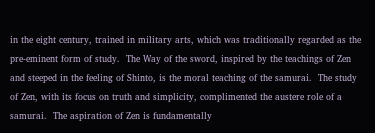in the eight century, trained in military arts, which was traditionally regarded as the pre-eminent form of study.  The Way of the sword, inspired by the teachings of Zen and steeped in the feeling of Shinto, is the moral teaching of the samurai.  The study of Zen, with its focus on truth and simplicity, complimented the austere role of a samurai.  The aspiration of Zen is fundamentally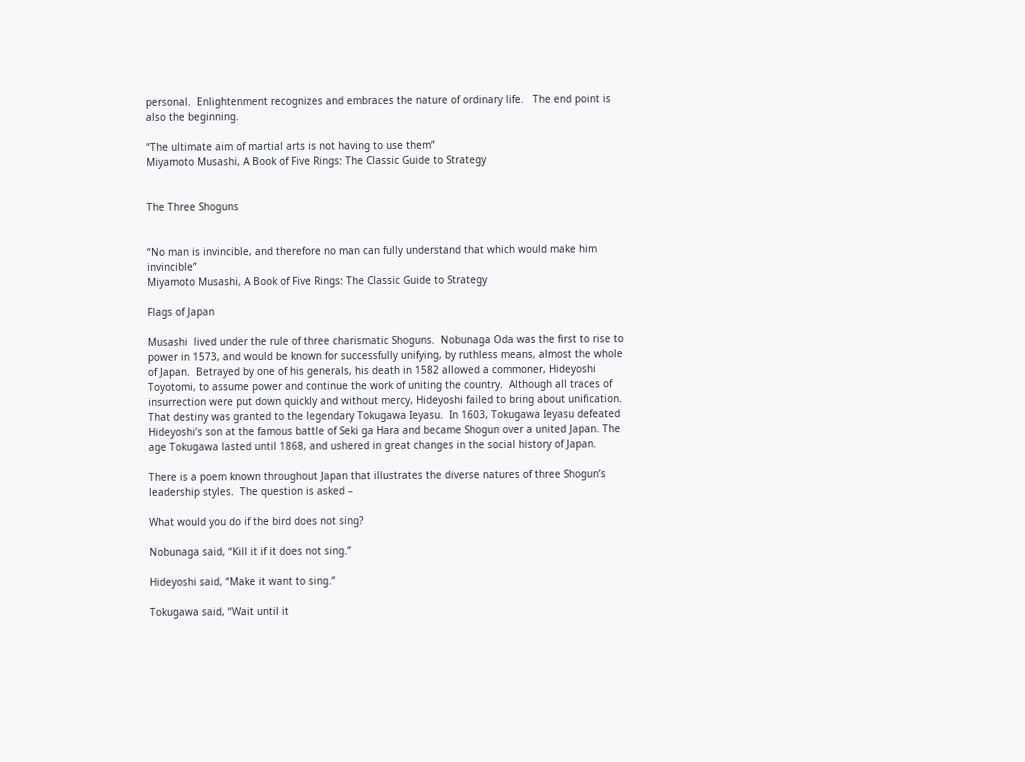personal.  Enlightenment recognizes and embraces the nature of ordinary life.   The end point is also the beginning.

“The ultimate aim of martial arts is not having to use them”
Miyamoto Musashi, A Book of Five Rings: The Classic Guide to Strategy


The Three Shoguns


“No man is invincible, and therefore no man can fully understand that which would make him invincible”
Miyamoto Musashi, A Book of Five Rings: The Classic Guide to Strategy

Flags of Japan

Musashi  lived under the rule of three charismatic Shoguns.  Nobunaga Oda was the first to rise to power in 1573, and would be known for successfully unifying, by ruthless means, almost the whole of Japan.  Betrayed by one of his generals, his death in 1582 allowed a commoner, Hideyoshi Toyotomi, to assume power and continue the work of uniting the country.  Although all traces of insurrection were put down quickly and without mercy, Hideyoshi failed to bring about unification. That destiny was granted to the legendary Tokugawa Ieyasu.  In 1603, Tokugawa Ieyasu defeated Hideyoshi’s son at the famous battle of Seki ga Hara and became Shogun over a united Japan. The age Tokugawa lasted until 1868, and ushered in great changes in the social history of Japan.

There is a poem known throughout Japan that illustrates the diverse natures of three Shogun’s leadership styles.  The question is asked –

What would you do if the bird does not sing?

Nobunaga said, “Kill it if it does not sing.”

Hideyoshi said, “Make it want to sing.”

Tokugawa said, “Wait until it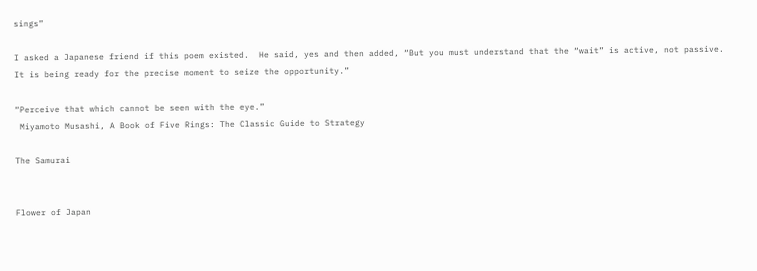sings”

I asked a Japanese friend if this poem existed.  He said, yes and then added, “But you must understand that the “wait” is active, not passive.   It is being ready for the precise moment to seize the opportunity.”

“Perceive that which cannot be seen with the eye.”
 Miyamoto Musashi, A Book of Five Rings: The Classic Guide to Strategy

The Samurai


Flower of Japan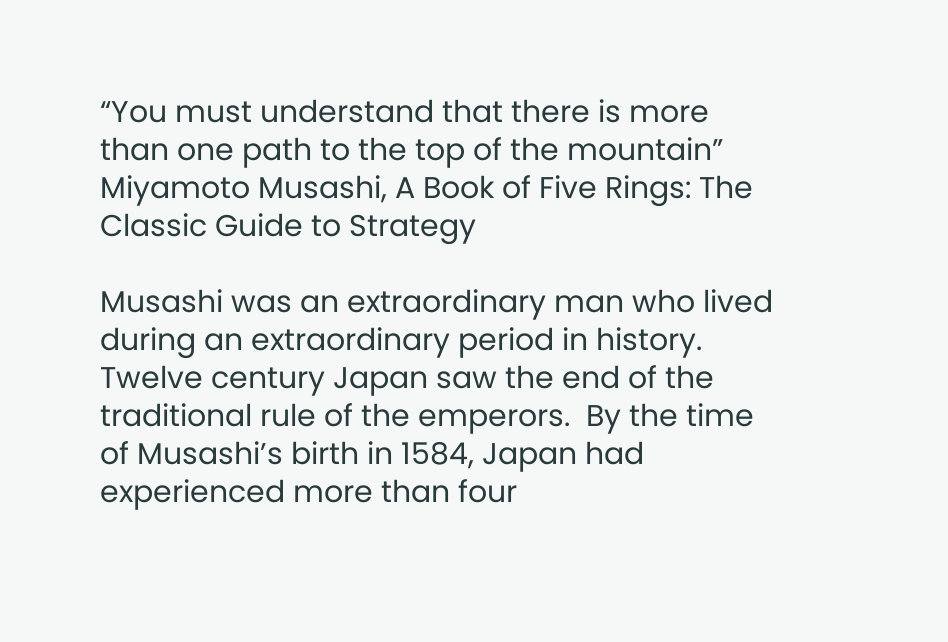“You must understand that there is more than one path to the top of the mountain”
Miyamoto Musashi, A Book of Five Rings: The Classic Guide to Strategy

Musashi was an extraordinary man who lived during an extraordinary period in history.  Twelve century Japan saw the end of the traditional rule of the emperors.  By the time of Musashi’s birth in 1584, Japan had experienced more than four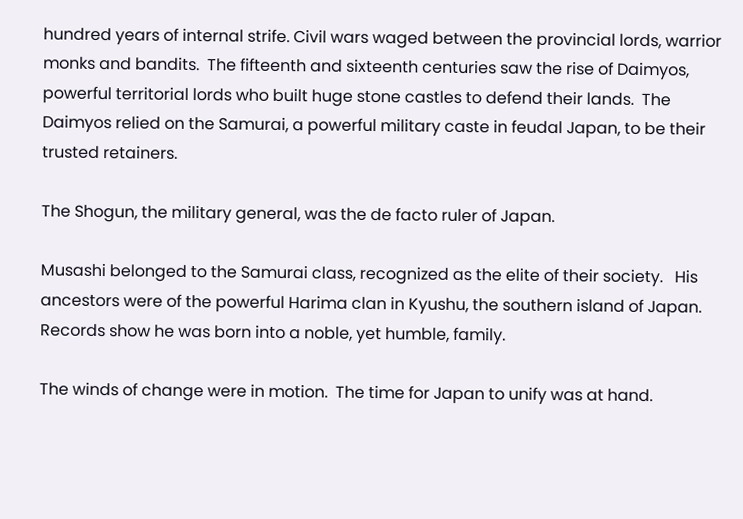hundred years of internal strife. Civil wars waged between the provincial lords, warrior monks and bandits.  The fifteenth and sixteenth centuries saw the rise of Daimyos, powerful territorial lords who built huge stone castles to defend their lands.  The Daimyos relied on the Samurai, a powerful military caste in feudal Japan, to be their trusted retainers.

The Shogun, the military general, was the de facto ruler of Japan.

Musashi belonged to the Samurai class, recognized as the elite of their society.   His ancestors were of the powerful Harima clan in Kyushu, the southern island of Japan.  Records show he was born into a noble, yet humble, family.

The winds of change were in motion.  The time for Japan to unify was at hand.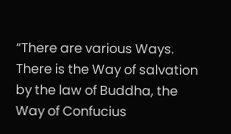“There are various Ways.  There is the Way of salvation by the law of Buddha, the Way of Confucius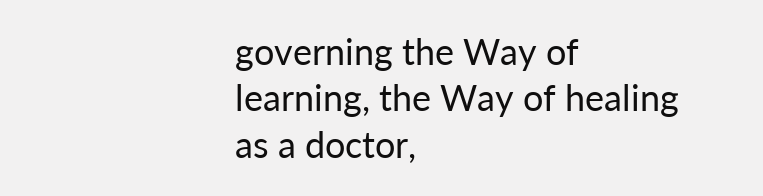governing the Way of learning, the Way of healing as a doctor,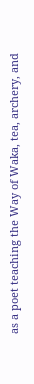as a poet teaching the Way of Waka, tea, archery, and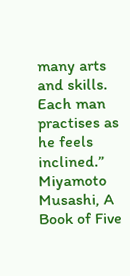many arts and skills. Each man practises as he feels inclined.”
Miyamoto Musashi, A Book of Five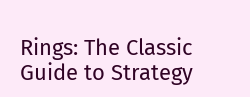Rings: The Classic Guide to Strategy